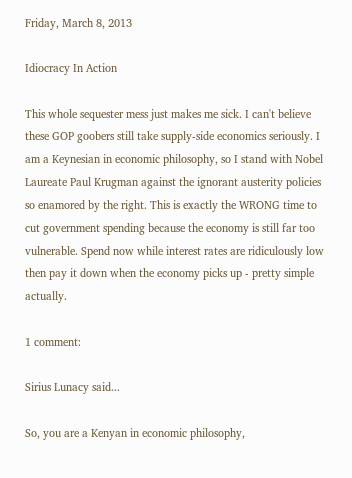Friday, March 8, 2013

Idiocracy In Action

This whole sequester mess just makes me sick. I can't believe these GOP goobers still take supply-side economics seriously. I am a Keynesian in economic philosophy, so I stand with Nobel Laureate Paul Krugman against the ignorant austerity policies so enamored by the right. This is exactly the WRONG time to cut government spending because the economy is still far too vulnerable. Spend now while interest rates are ridiculously low then pay it down when the economy picks up - pretty simple actually.

1 comment:

Sirius Lunacy said...

So, you are a Kenyan in economic philosophy,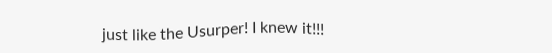just like the Usurper! I knew it!!!